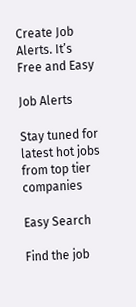Create Job Alerts. It’s Free and Easy

Job Alerts

Stay tuned for latest hot jobs from top tier companies

Easy Search

Find the job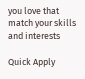you love that match your skills and interests

Quick Apply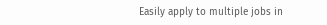Easily apply to multiple jobs in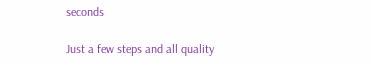seconds

Just a few steps and all quality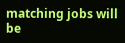matching jobs will be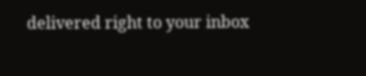delivered right to your inbox